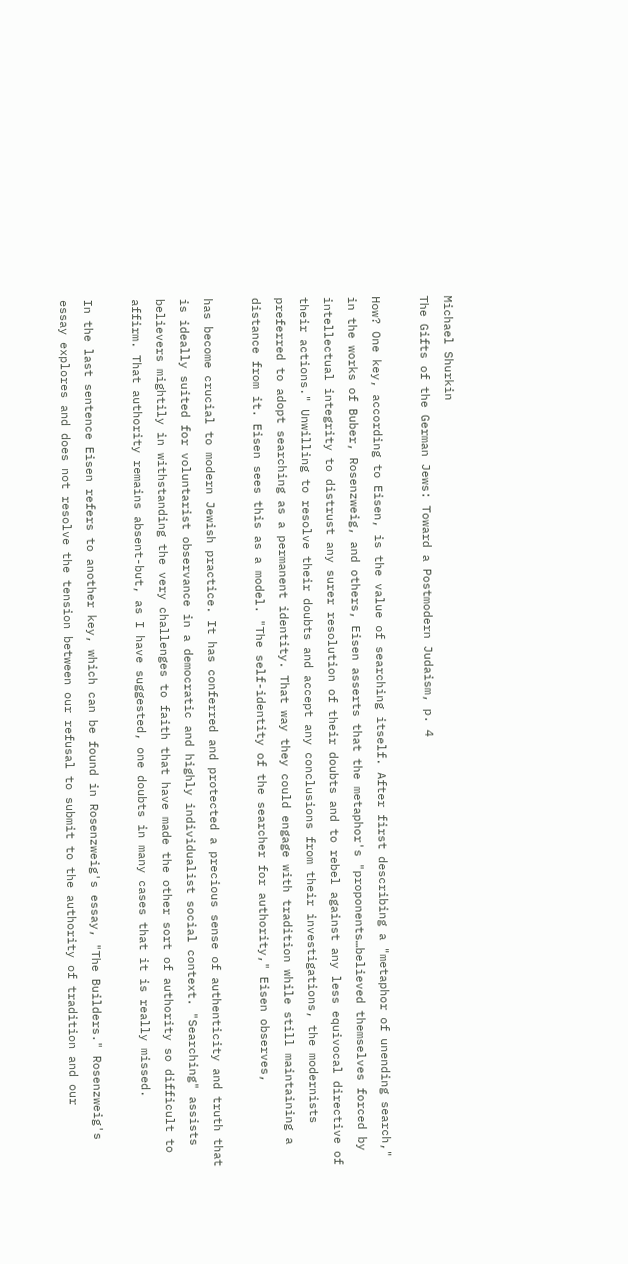Michael Shurkin
The Gifts of the German Jews: Toward a Postmodern Judaism, p. 4

How? One key, according to Eisen, is the value of searching itself. After first describing a "metaphor of unending search," in the works of Buber, Rosenzweig, and others, Eisen asserts that the metaphor's "proponents…believed themselves forced by intellectual integrity to distrust any surer resolution of their doubts and to rebel against any less equivocal directive of their actions." Unwilling to resolve their doubts and accept any conclusions from their investigations, the modernists preferred to adopt searching as a permanent identity. That way they could engage with tradition while still maintaining a distance from it. Eisen sees this as a model. "The self-identity of the searcher for authority," Eisen observes,

has become crucial to modern Jewish practice. It has conferred and protected a precious sense of authenticity and truth that is ideally suited for voluntarist observance in a democratic and highly individualist social context. "Searching" assists believers mightily in withstanding the very challenges to faith that have made the other sort of authority so difficult to affirm. That authority remains absent-but, as I have suggested, one doubts in many cases that it is really missed.

In the last sentence Eisen refers to another key, which can be found in Rosenzweig's essay, "The Builders." Rosenzweig's essay explores and does not resolve the tension between our refusal to submit to the authority of tradition and our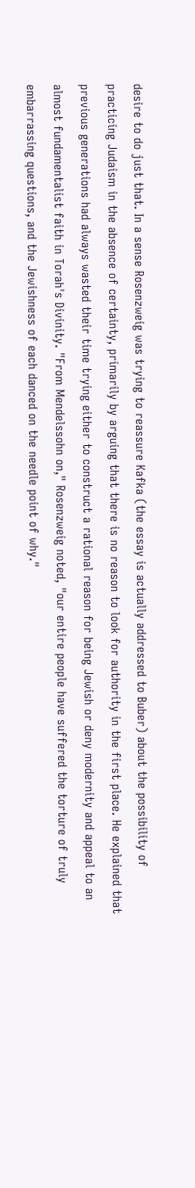desire to do just that. In a sense Rosenzweig was trying to reassure Kafka (the essay is actually addressed to Buber) about the possibility of practicing Judaism in the absence of certainty, primarily by arguing that there is no reason to look for authority in the first place. He explained that previous generations had always wasted their time trying either to construct a rational reason for being Jewish or deny modernity and appeal to an almost fundamentalist faith in Torah's Divinity. "From Mendelssohn on," Rosenzweig noted, "our entire people have suffered the torture of truly embarrassing questions, and the Jewishness of each danced on the needle point of why."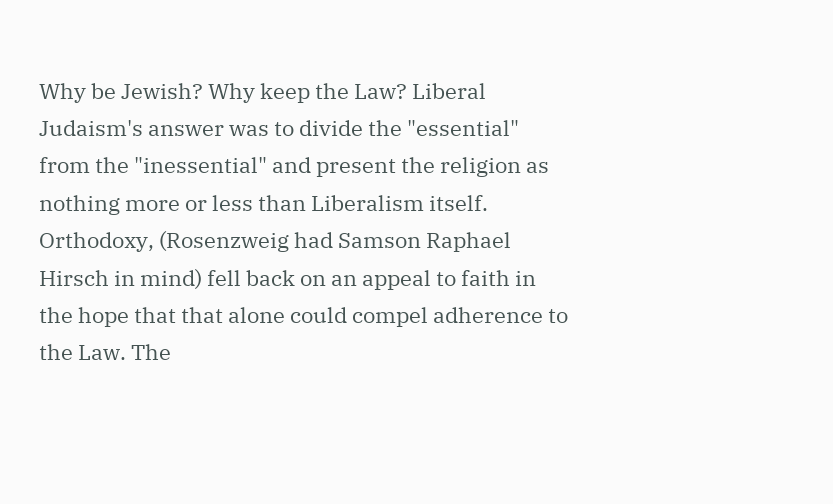Why be Jewish? Why keep the Law? Liberal Judaism's answer was to divide the "essential" from the "inessential" and present the religion as nothing more or less than Liberalism itself. Orthodoxy, (Rosenzweig had Samson Raphael Hirsch in mind) fell back on an appeal to faith in the hope that that alone could compel adherence to the Law. The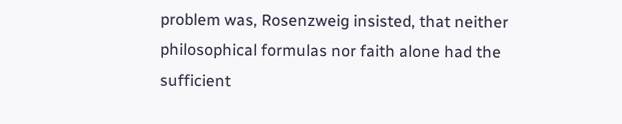problem was, Rosenzweig insisted, that neither philosophical formulas nor faith alone had the sufficient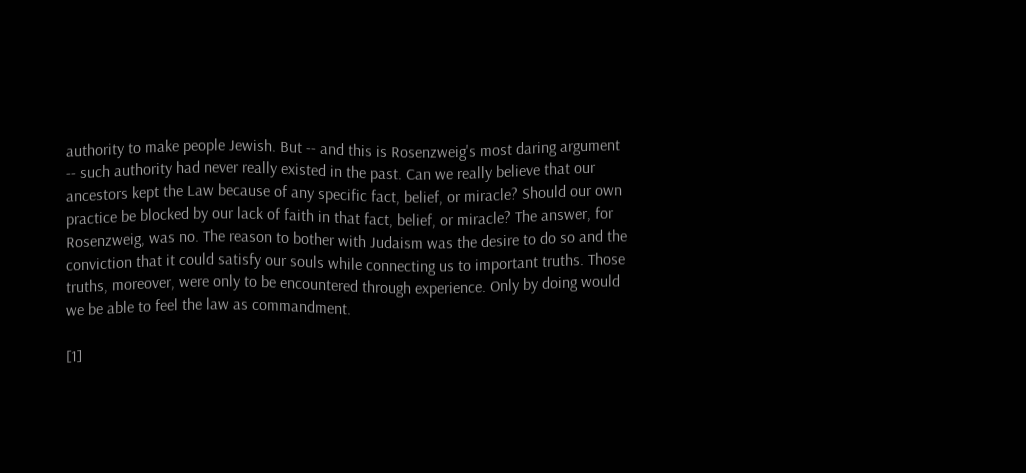authority to make people Jewish. But -- and this is Rosenzweig's most daring argument -- such authority had never really existed in the past. Can we really believe that our ancestors kept the Law because of any specific fact, belief, or miracle? Should our own practice be blocked by our lack of faith in that fact, belief, or miracle? The answer, for Rosenzweig, was no. The reason to bother with Judaism was the desire to do so and the conviction that it could satisfy our souls while connecting us to important truths. Those truths, moreover, were only to be encountered through experience. Only by doing would we be able to feel the law as commandment.

[1]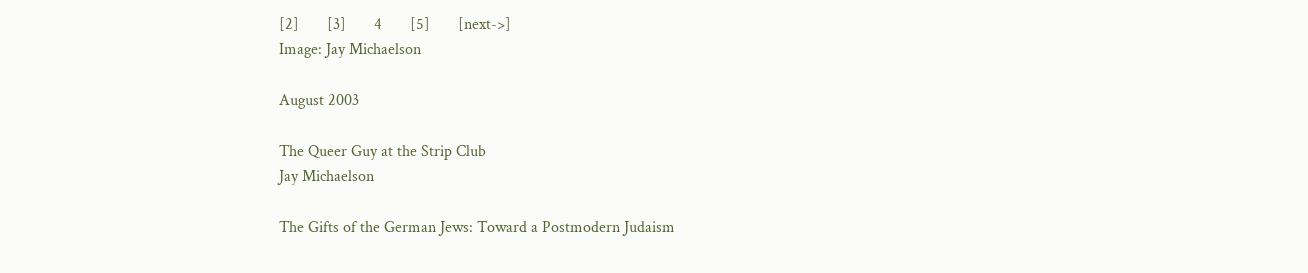[2]       [3]       4       [5]       [next->]
Image: Jay Michaelson

August 2003

The Queer Guy at the Strip Club
Jay Michaelson

The Gifts of the German Jews: Toward a Postmodern Judaism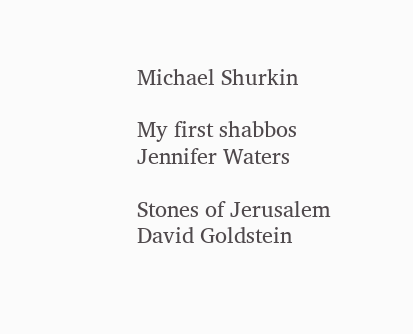Michael Shurkin

My first shabbos
Jennifer Waters

Stones of Jerusalem
David Goldstein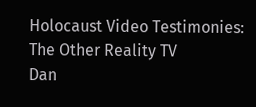Holocaust Video Testimonies: The Other Reality TV
Dan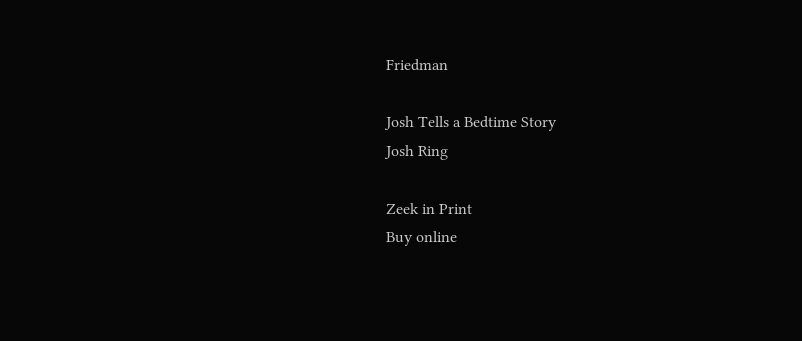Friedman

Josh Tells a Bedtime Story
Josh Ring

Zeek in Print
Buy online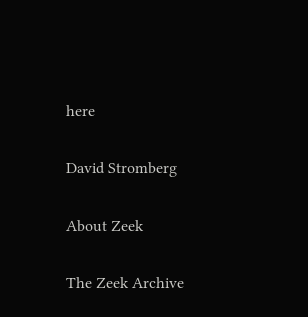here

David Stromberg

About Zeek

The Zeek Archive